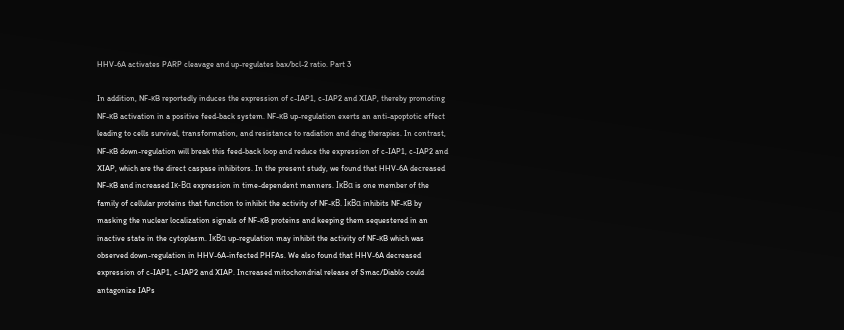HHV-6A activates PARP cleavage and up-regulates bax/bcl-2 ratio. Part 3

In addition, NF-κB reportedly induces the expression of c-IAP1, c-IAP2 and XIAP, thereby promoting NF-κB activation in a positive feed-back system. NF-κB up-regulation exerts an anti-apoptotic effect leading to cells survival, transformation, and resistance to radiation and drug therapies. In contrast, NF-κB down-regulation will break this feed-back loop and reduce the expression of c-IAP1, c-IAP2 and XIAP, which are the direct caspase inhibitors. In the present study, we found that HHV-6A decreased NF-κB and increased Iκ-Bα expression in time-dependent manners. IκBα is one member of the family of cellular proteins that function to inhibit the activity of NF-κB. IκBα inhibits NF-κB by masking the nuclear localization signals of NF-κB proteins and keeping them sequestered in an inactive state in the cytoplasm. IκBα up-regulation may inhibit the activity of NF-κB which was observed down-regulation in HHV-6A-infected PHFAs. We also found that HHV-6A decreased expression of c-IAP1, c-IAP2 and XIAP. Increased mitochondrial release of Smac/Diablo could antagonize IAPs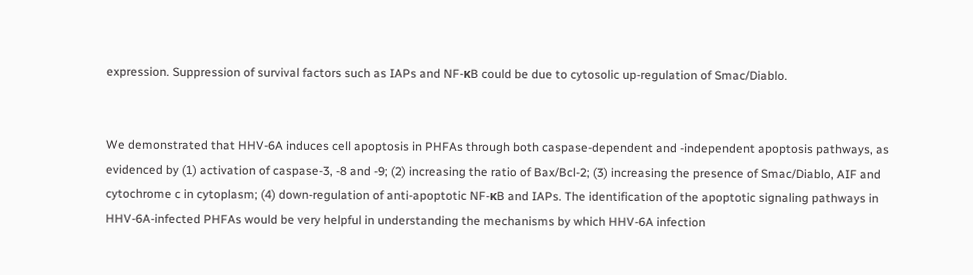expression. Suppression of survival factors such as IAPs and NF-κB could be due to cytosolic up-regulation of Smac/Diablo.


We demonstrated that HHV-6A induces cell apoptosis in PHFAs through both caspase-dependent and -independent apoptosis pathways, as evidenced by (1) activation of caspase-3, -8 and -9; (2) increasing the ratio of Bax/Bcl-2; (3) increasing the presence of Smac/Diablo, AIF and cytochrome c in cytoplasm; (4) down-regulation of anti-apoptotic NF-κB and IAPs. The identification of the apoptotic signaling pathways in HHV-6A-infected PHFAs would be very helpful in understanding the mechanisms by which HHV-6A infection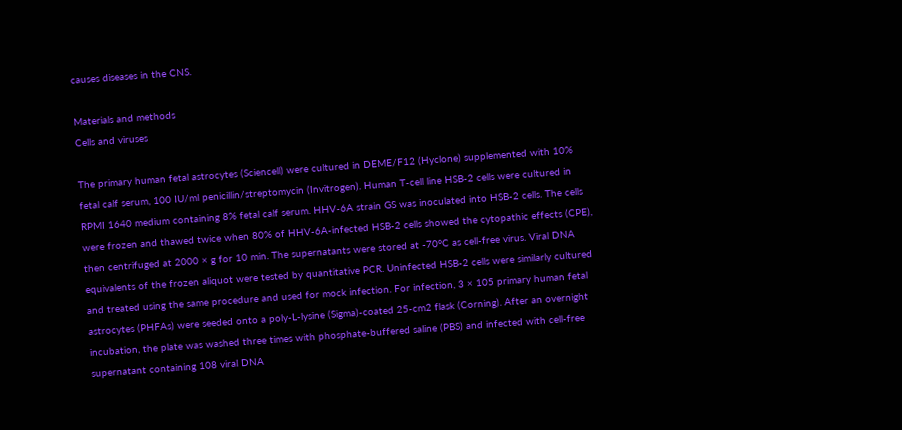causes diseases in the CNS.

Materials and methods
Cells and viruses

The primary human fetal astrocytes (Sciencell) were cultured in DEME/F12 (Hyclone) supplemented with 10% fetal calf serum, 100 IU/ml penicillin/streptomycin (Invitrogen). Human T-cell line HSB-2 cells were cultured in RPMI 1640 medium containing 8% fetal calf serum. HHV-6A strain GS was inoculated into HSB-2 cells. The cells were frozen and thawed twice when 80% of HHV-6A-infected HSB-2 cells showed the cytopathic effects (CPE), then centrifuged at 2000 × g for 10 min. The supernatants were stored at -70°C as cell-free virus. Viral DNA equivalents of the frozen aliquot were tested by quantitative PCR. Uninfected HSB-2 cells were similarly cultured and treated using the same procedure and used for mock infection. For infection, 3 × 105 primary human fetal astrocytes (PHFAs) were seeded onto a poly-L-lysine (Sigma)-coated 25-cm2 flask (Corning). After an overnight incubation, the plate was washed three times with phosphate-buffered saline (PBS) and infected with cell-free supernatant containing 108 viral DNA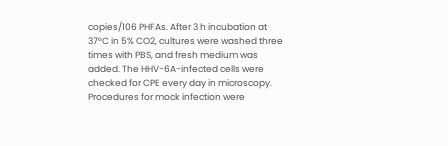copies/106 PHFAs. After 3 h incubation at 37°C in 5% CO2, cultures were washed three times with PBS, and fresh medium was added. The HHV-6A-infected cells were checked for CPE every day in microscopy. Procedures for mock infection were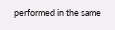performed in the same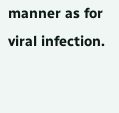manner as for viral infection.